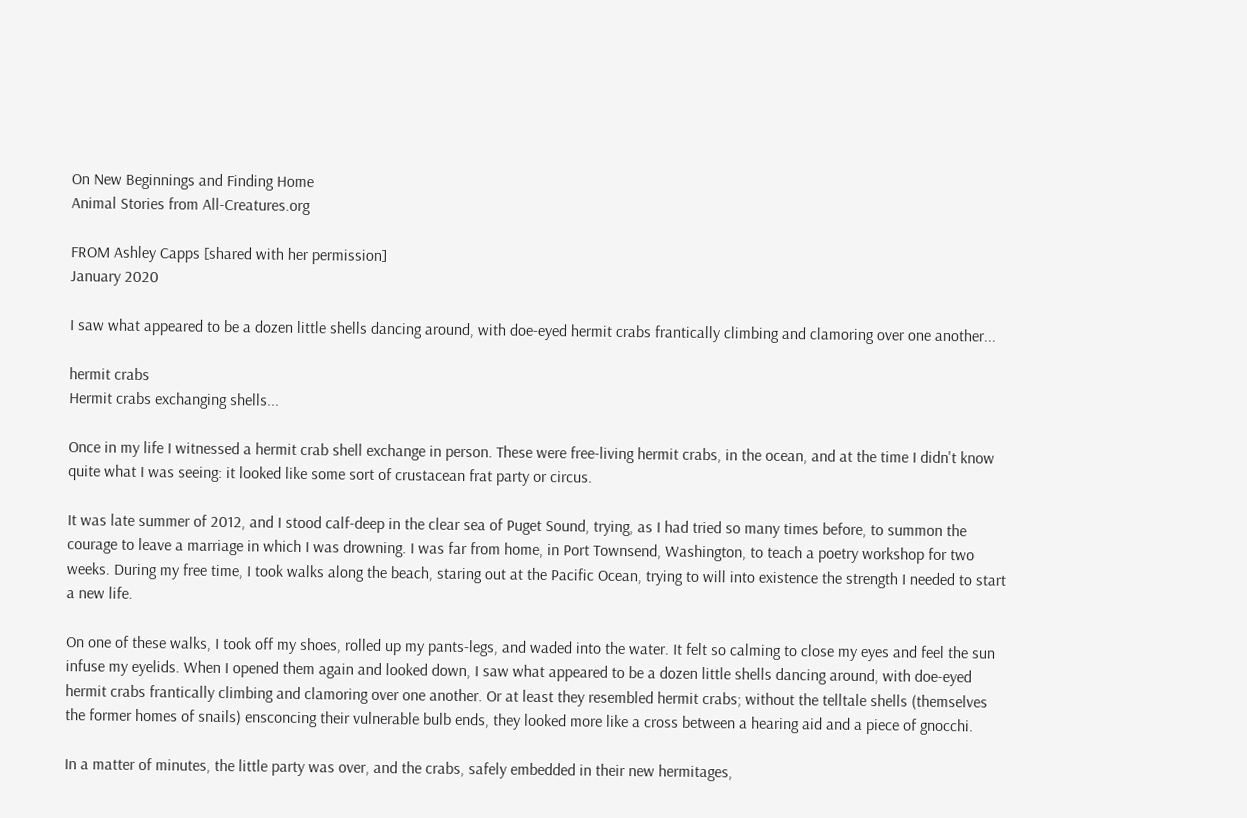On New Beginnings and Finding Home
Animal Stories from All-Creatures.org

FROM Ashley Capps [shared with her permission]
January 2020

I saw what appeared to be a dozen little shells dancing around, with doe-eyed hermit crabs frantically climbing and clamoring over one another...

hermit crabs
Hermit crabs exchanging shells...

Once in my life I witnessed a hermit crab shell exchange in person. These were free-living hermit crabs, in the ocean, and at the time I didn't know quite what I was seeing: it looked like some sort of crustacean frat party or circus.

It was late summer of 2012, and I stood calf-deep in the clear sea of Puget Sound, trying, as I had tried so many times before, to summon the courage to leave a marriage in which I was drowning. I was far from home, in Port Townsend, Washington, to teach a poetry workshop for two weeks. During my free time, I took walks along the beach, staring out at the Pacific Ocean, trying to will into existence the strength I needed to start a new life.

On one of these walks, I took off my shoes, rolled up my pants-legs, and waded into the water. It felt so calming to close my eyes and feel the sun infuse my eyelids. When I opened them again and looked down, I saw what appeared to be a dozen little shells dancing around, with doe-eyed hermit crabs frantically climbing and clamoring over one another. Or at least they resembled hermit crabs; without the telltale shells (themselves the former homes of snails) ensconcing their vulnerable bulb ends, they looked more like a cross between a hearing aid and a piece of gnocchi.

In a matter of minutes, the little party was over, and the crabs, safely embedded in their new hermitages,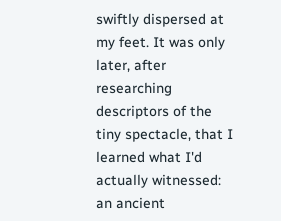swiftly dispersed at my feet. It was only later, after researching descriptors of the tiny spectacle, that I learned what I'd actually witnessed: an ancient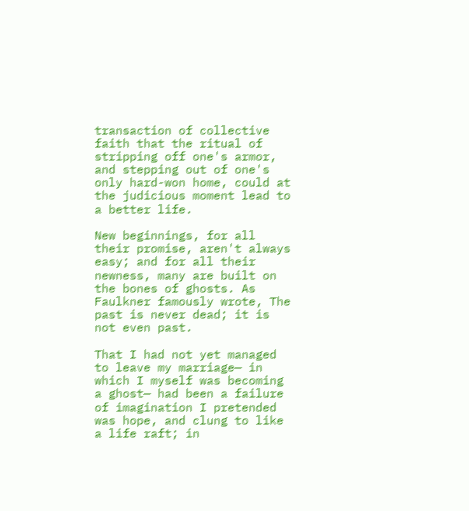transaction of collective faith that the ritual of stripping off one's armor, and stepping out of one's only hard-won home, could at the judicious moment lead to a better life.

New beginnings, for all their promise, aren't always easy; and for all their newness, many are built on the bones of ghosts. As Faulkner famously wrote, The past is never dead; it is not even past.

That I had not yet managed to leave my marriage— in which I myself was becoming a ghost— had been a failure of imagination I pretended was hope, and clung to like a life raft; in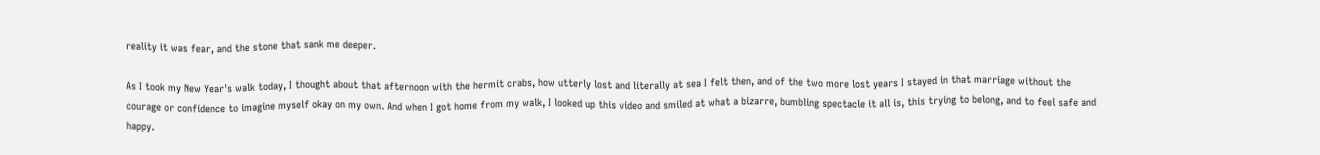reality it was fear, and the stone that sank me deeper.

As I took my New Year's walk today, I thought about that afternoon with the hermit crabs, how utterly lost and literally at sea I felt then, and of the two more lost years I stayed in that marriage without the courage or confidence to imagine myself okay on my own. And when I got home from my walk, I looked up this video and smiled at what a bizarre, bumbling spectacle it all is, this trying to belong, and to feel safe and happy.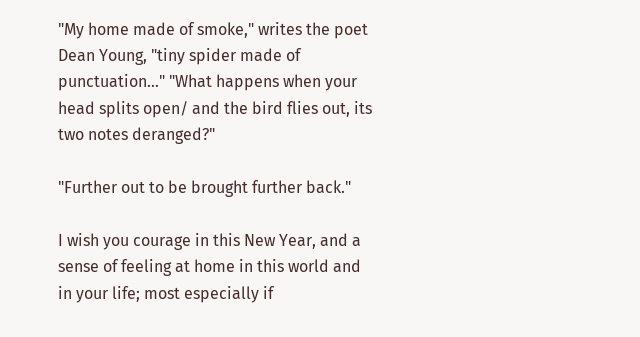"My home made of smoke," writes the poet Dean Young, "tiny spider made of punctuation..." "What happens when your head splits open/ and the bird flies out, its two notes deranged?"

"Further out to be brought further back."

I wish you courage in this New Year, and a sense of feeling at home in this world and in your life; most especially if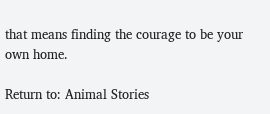that means finding the courage to be your own home.

Return to: Animal Stories